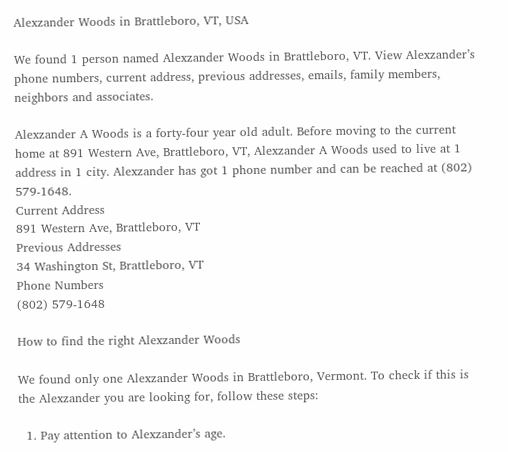Alexzander Woods in Brattleboro, VT, USA

We found 1 person named Alexzander Woods in Brattleboro, VT. View Alexzander’s phone numbers, current address, previous addresses, emails, family members, neighbors and associates.

Alexzander A Woods is a forty-four year old adult. Before moving to the current home at 891 Western Ave, Brattleboro, VT, Alexzander A Woods used to live at 1 address in 1 city. Alexzander has got 1 phone number and can be reached at (802) 579-1648.
Current Address
891 Western Ave, Brattleboro, VT
Previous Addresses
34 Washington St, Brattleboro, VT
Phone Numbers
(802) 579-1648

How to find the right Alexzander Woods

We found only one Alexzander Woods in Brattleboro, Vermont. To check if this is the Alexzander you are looking for, follow these steps:

  1. Pay attention to Alexzander’s age.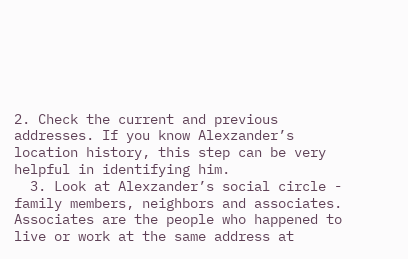2. Check the current and previous addresses. If you know Alexzander’s location history, this step can be very helpful in identifying him.
  3. Look at Alexzander’s social circle - family members, neighbors and associates. Associates are the people who happened to live or work at the same address at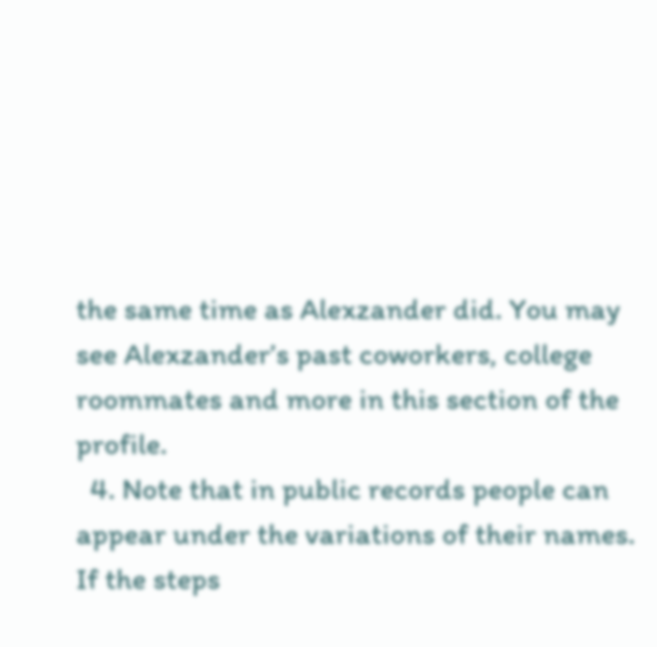the same time as Alexzander did. You may see Alexzander’s past coworkers, college roommates and more in this section of the profile.
  4. Note that in public records people can appear under the variations of their names. If the steps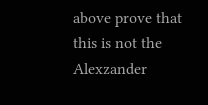above prove that this is not the Alexzander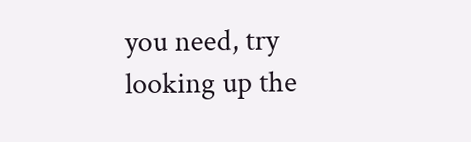you need, try looking up the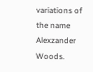variations of the name Alexzander Woods.